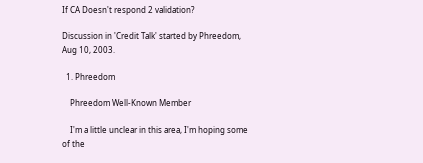If CA Doesn't respond 2 validation?

Discussion in 'Credit Talk' started by Phreedom, Aug 10, 2003.

  1. Phreedom

    Phreedom Well-Known Member

    I'm a little unclear in this area, I'm hoping some of the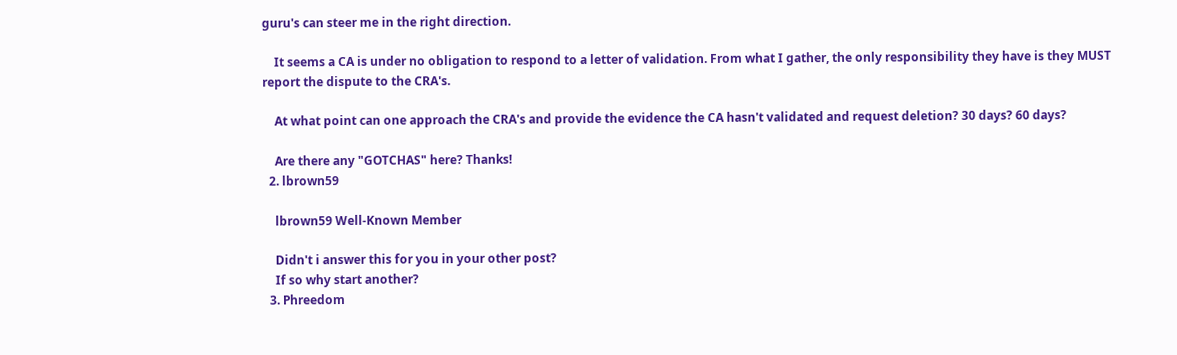guru's can steer me in the right direction.

    It seems a CA is under no obligation to respond to a letter of validation. From what I gather, the only responsibility they have is they MUST report the dispute to the CRA's.

    At what point can one approach the CRA's and provide the evidence the CA hasn't validated and request deletion? 30 days? 60 days?

    Are there any "GOTCHAS" here? Thanks!
  2. lbrown59

    lbrown59 Well-Known Member

    Didn't i answer this for you in your other post?
    If so why start another?
  3. Phreedom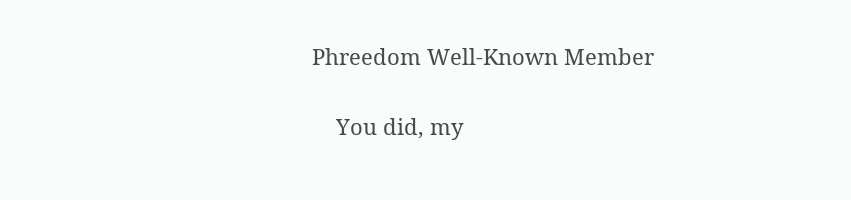Phreedom Well-Known Member

    You did, my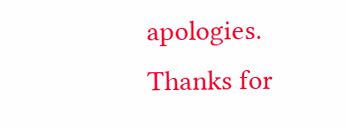apologies. Thanks for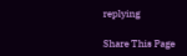replying

Share This Page